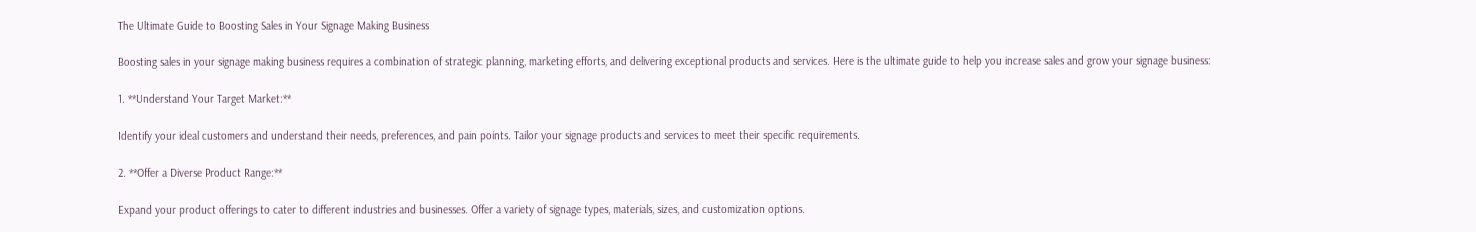The Ultimate Guide to Boosting Sales in Your Signage Making Business

Boosting sales in your signage making business requires a combination of strategic planning, marketing efforts, and delivering exceptional products and services. Here is the ultimate guide to help you increase sales and grow your signage business:

1. **Understand Your Target Market:**

Identify your ideal customers and understand their needs, preferences, and pain points. Tailor your signage products and services to meet their specific requirements.

2. **Offer a Diverse Product Range:**

Expand your product offerings to cater to different industries and businesses. Offer a variety of signage types, materials, sizes, and customization options.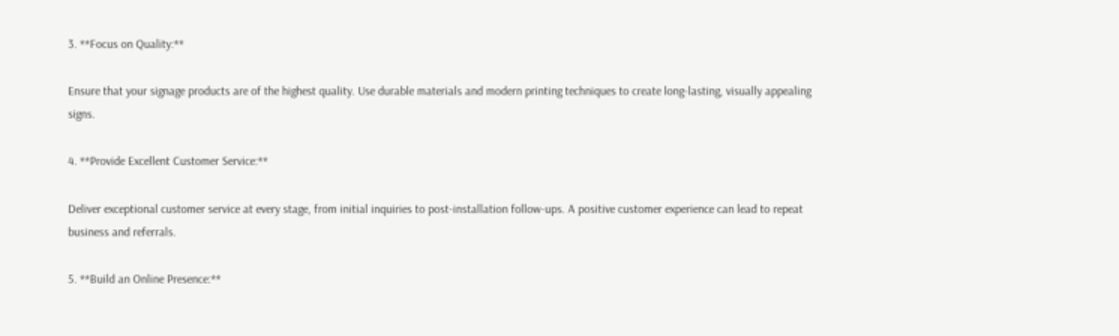3. **Focus on Quality:**

Ensure that your signage products are of the highest quality. Use durable materials and modern printing techniques to create long-lasting, visually appealing signs.

4. **Provide Excellent Customer Service:**

Deliver exceptional customer service at every stage, from initial inquiries to post-installation follow-ups. A positive customer experience can lead to repeat business and referrals.

5. **Build an Online Presence:**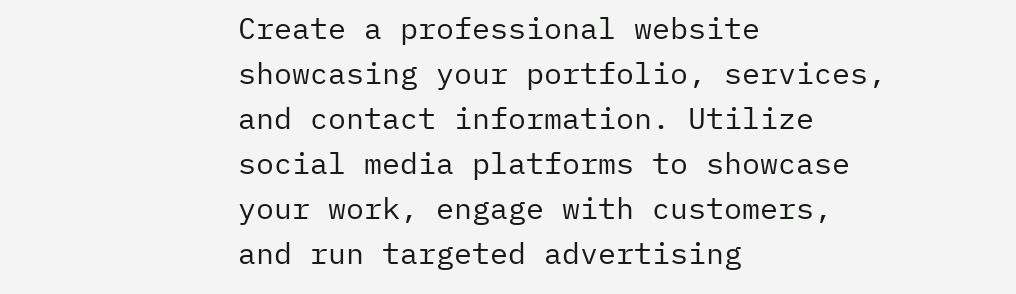Create a professional website showcasing your portfolio, services, and contact information. Utilize social media platforms to showcase your work, engage with customers, and run targeted advertising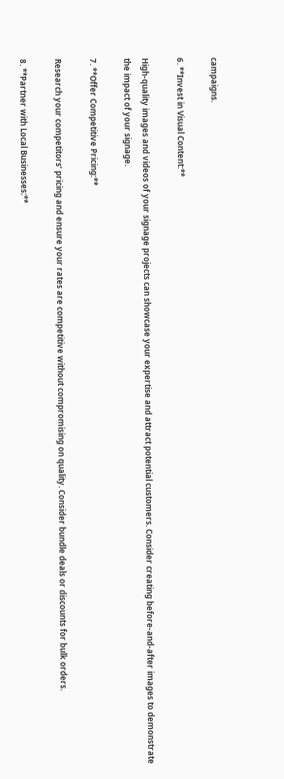campaigns.

6. **Invest in Visual Content:**

High-quality images and videos of your signage projects can showcase your expertise and attract potential customers. Consider creating before-and-after images to demonstrate the impact of your signage.

7. **Offer Competitive Pricing:**

Research your competitors’ pricing and ensure your rates are competitive without compromising on quality. Consider bundle deals or discounts for bulk orders.

8. **Partner with Local Businesses:**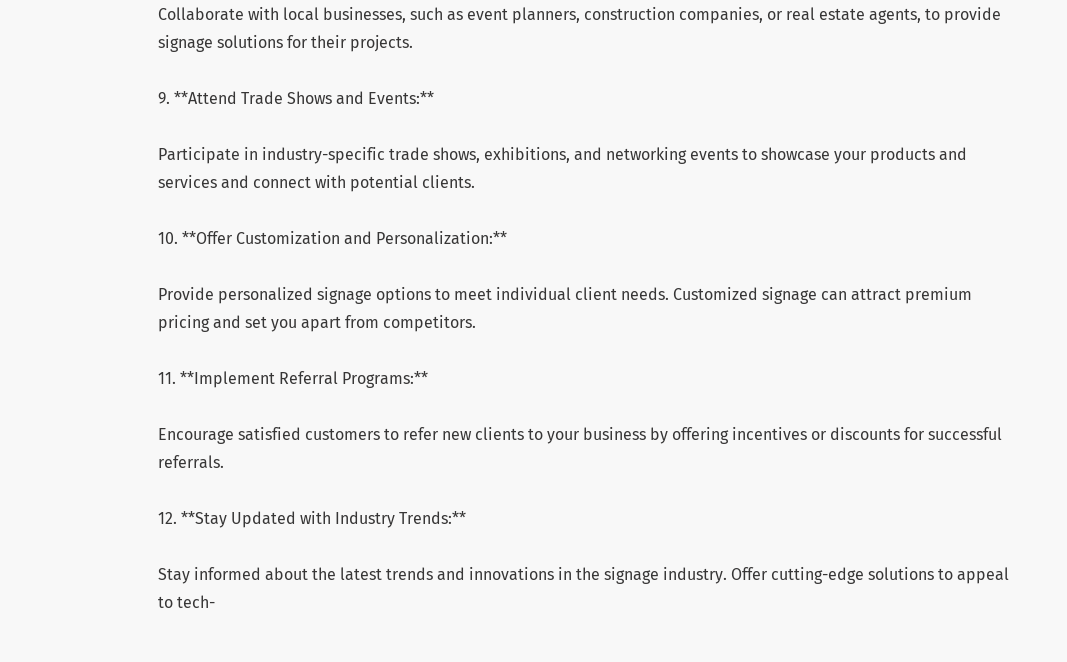Collaborate with local businesses, such as event planners, construction companies, or real estate agents, to provide signage solutions for their projects.

9. **Attend Trade Shows and Events:**

Participate in industry-specific trade shows, exhibitions, and networking events to showcase your products and services and connect with potential clients.

10. **Offer Customization and Personalization:**

Provide personalized signage options to meet individual client needs. Customized signage can attract premium pricing and set you apart from competitors.

11. **Implement Referral Programs:**

Encourage satisfied customers to refer new clients to your business by offering incentives or discounts for successful referrals.

12. **Stay Updated with Industry Trends:**

Stay informed about the latest trends and innovations in the signage industry. Offer cutting-edge solutions to appeal to tech-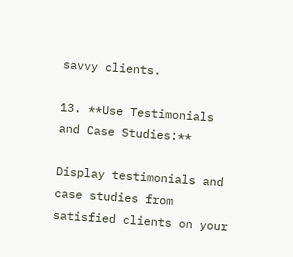savvy clients.

13. **Use Testimonials and Case Studies:**

Display testimonials and case studies from satisfied clients on your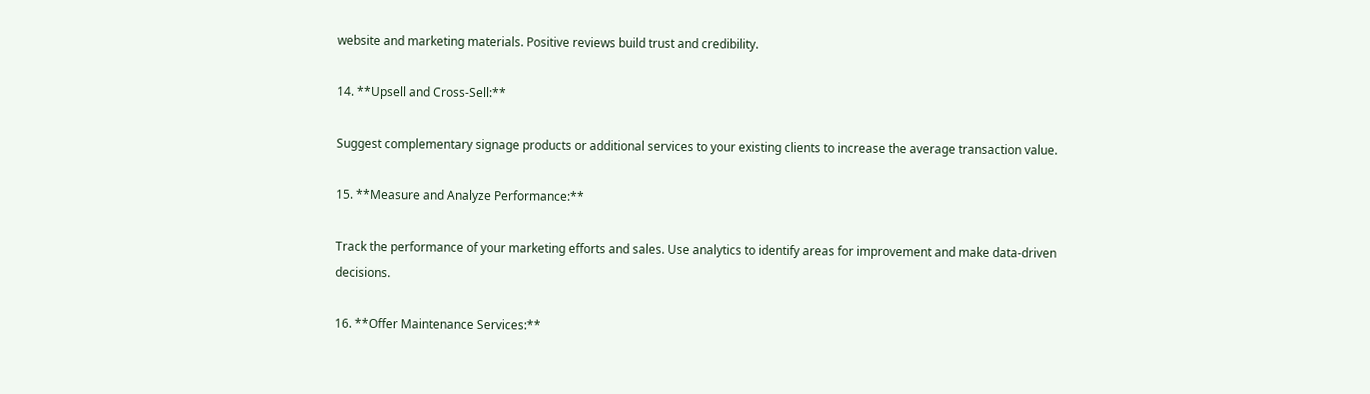website and marketing materials. Positive reviews build trust and credibility.

14. **Upsell and Cross-Sell:**

Suggest complementary signage products or additional services to your existing clients to increase the average transaction value.

15. **Measure and Analyze Performance:**

Track the performance of your marketing efforts and sales. Use analytics to identify areas for improvement and make data-driven decisions.

16. **Offer Maintenance Services:**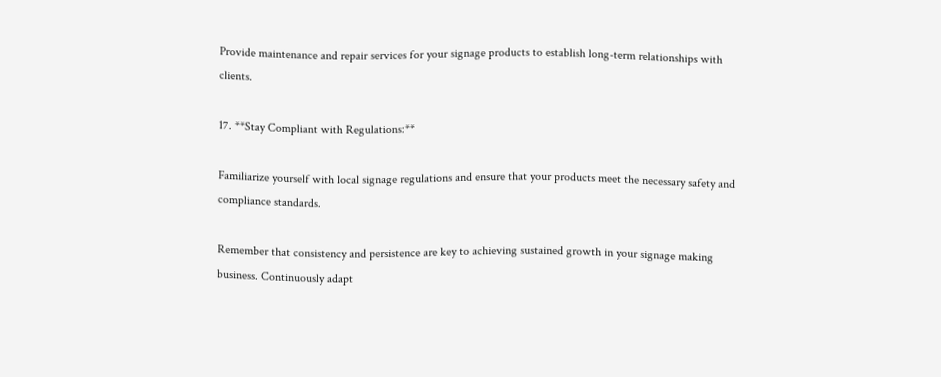Provide maintenance and repair services for your signage products to establish long-term relationships with clients.

17. **Stay Compliant with Regulations:**

Familiarize yourself with local signage regulations and ensure that your products meet the necessary safety and compliance standards.

Remember that consistency and persistence are key to achieving sustained growth in your signage making business. Continuously adapt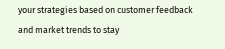your strategies based on customer feedback and market trends to stay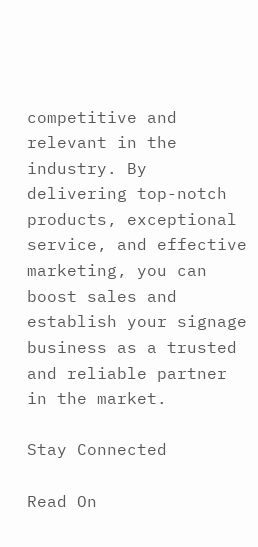competitive and relevant in the industry. By delivering top-notch products, exceptional service, and effective marketing, you can boost sales and establish your signage business as a trusted and reliable partner in the market.

Stay Connected

Read On